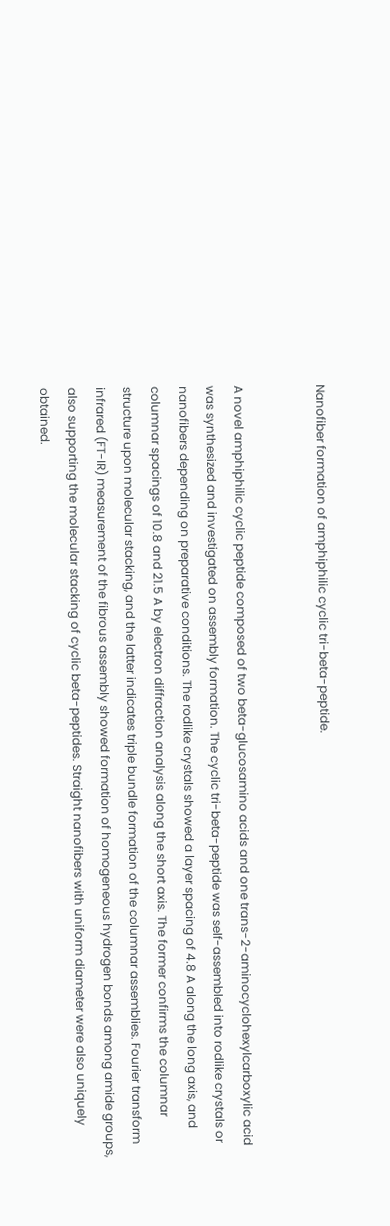Nanofiber formation of amphiphilic cyclic tri-beta-peptide.


A novel amphiphilic cyclic peptide composed of two beta-glucosamino acids and one trans-2-aminocyclohexylcarboxylic acid was synthesized and investigated on assembly formation. The cyclic tri-beta-peptide was self-assembled into rodlike crystals or nanofibers depending on preparative conditions. The rodlike crystals showed a layer spacing of 4.8 A along the long axis, and columnar spacings of 10.8 and 21.5 A by electron diffraction analysis along the short axis. The former confirms the columnar structure upon molecular stacking, and the latter indicates triple bundle formation of the columnar assemblies. Fourier transform infrared (FT-IR) measurement of the fibrous assembly showed formation of homogeneous hydrogen bonds among amide groups, also supporting the molecular stacking of cyclic beta-peptides. Straight nanofibers with uniform diameter were also uniquely obtained.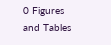0 Figures and Tables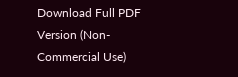Download Full PDF Version (Non-Commercial Use)